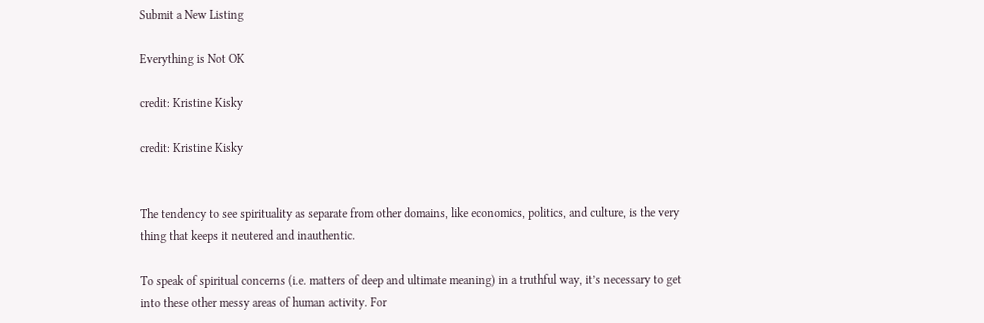Submit a New Listing

Everything is Not OK

credit: Kristine Kisky

credit: Kristine Kisky


The tendency to see spirituality as separate from other domains, like economics, politics, and culture, is the very thing that keeps it neutered and inauthentic.

To speak of spiritual concerns (i.e. matters of deep and ultimate meaning) in a truthful way, it’s necessary to get into these other messy areas of human activity. For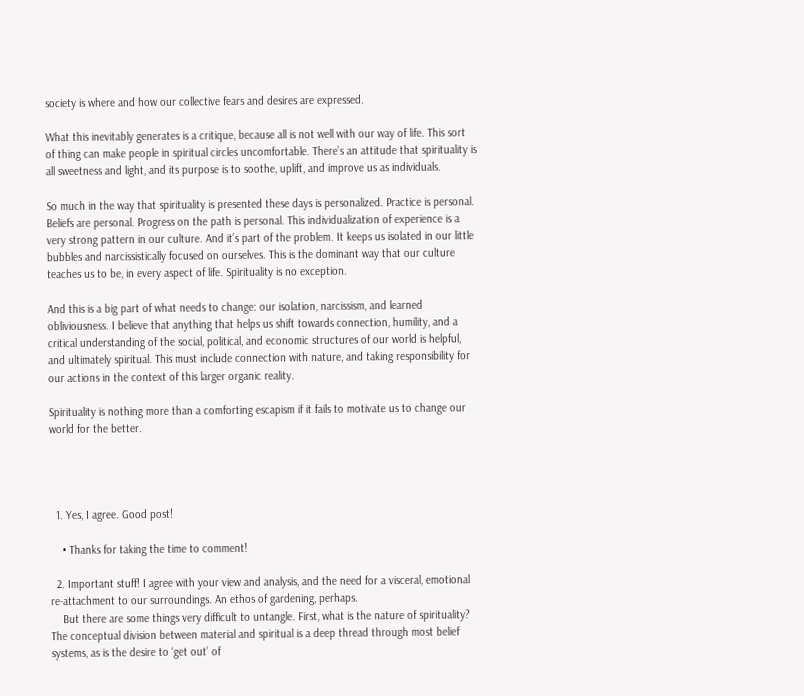society is where and how our collective fears and desires are expressed.

What this inevitably generates is a critique, because all is not well with our way of life. This sort of thing can make people in spiritual circles uncomfortable. There’s an attitude that spirituality is all sweetness and light, and its purpose is to soothe, uplift, and improve us as individuals.

So much in the way that spirituality is presented these days is personalized. Practice is personal. Beliefs are personal. Progress on the path is personal. This individualization of experience is a very strong pattern in our culture. And it’s part of the problem. It keeps us isolated in our little bubbles and narcissistically focused on ourselves. This is the dominant way that our culture teaches us to be, in every aspect of life. Spirituality is no exception.

And this is a big part of what needs to change: our isolation, narcissism, and learned obliviousness. I believe that anything that helps us shift towards connection, humility, and a critical understanding of the social, political, and economic structures of our world is helpful, and ultimately spiritual. This must include connection with nature, and taking responsibility for our actions in the context of this larger organic reality.

Spirituality is nothing more than a comforting escapism if it fails to motivate us to change our world for the better.




  1. Yes, I agree. Good post!

    • Thanks for taking the time to comment!

  2. Important stuff! I agree with your view and analysis, and the need for a visceral, emotional re-attachment to our surroundings. An ethos of gardening, perhaps.
    But there are some things very difficult to untangle. First, what is the nature of spirituality? The conceptual division between material and spiritual is a deep thread through most belief systems, as is the desire to ‘get out’ of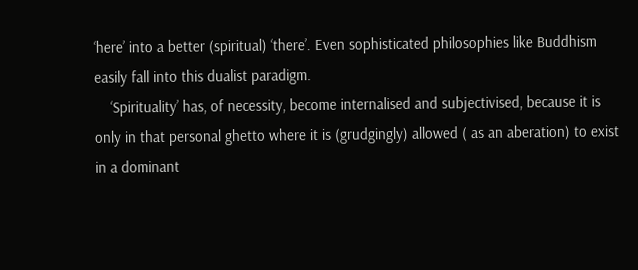‘here’ into a better (spiritual) ‘there’. Even sophisticated philosophies like Buddhism easily fall into this dualist paradigm.
    ‘Spirituality’ has, of necessity, become internalised and subjectivised, because it is only in that personal ghetto where it is (grudgingly) allowed ( as an aberation) to exist in a dominant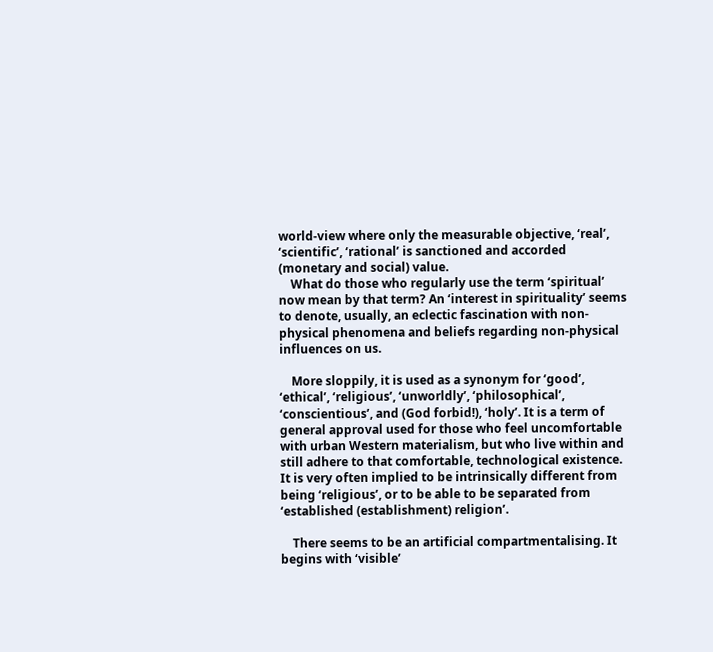world-view where only the measurable objective, ‘real’, ‘scientific’, ‘rational’ is sanctioned and accorded (monetary and social) value.
    What do those who regularly use the term ‘spiritual’ now mean by that term? An ‘interest in spirituality’ seems to denote, usually, an eclectic fascination with non-physical phenomena and beliefs regarding non-physical influences on us.

    More sloppily, it is used as a synonym for ‘good’, ‘ethical’, ‘religious’, ‘unworldly’, ‘philosophical’, ‘conscientious’, and (God forbid!), ‘holy’. It is a term of general approval used for those who feel uncomfortable with urban Western materialism, but who live within and still adhere to that comfortable, technological existence. It is very often implied to be intrinsically different from being ‘religious’, or to be able to be separated from ‘established (establishment) religion’.

    There seems to be an artificial compartmentalising. It begins with ‘visible’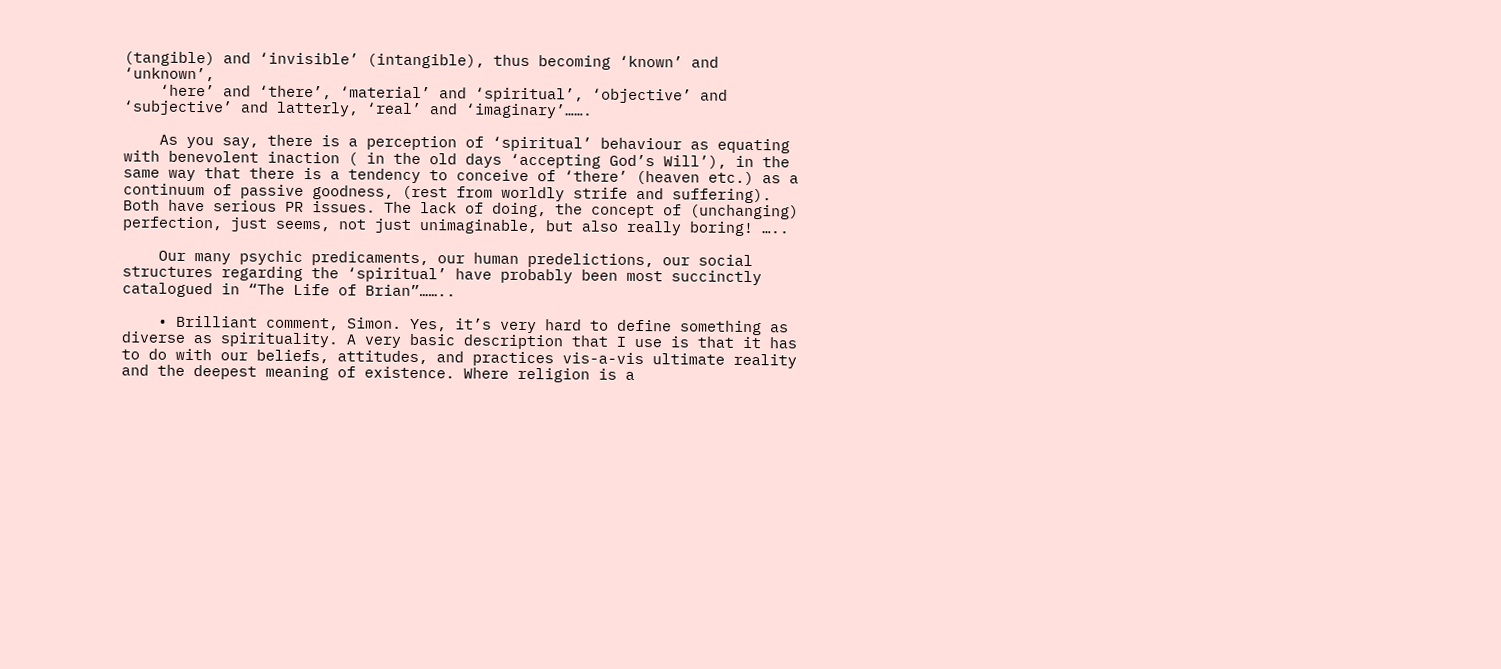(tangible) and ‘invisible’ (intangible), thus becoming ‘known’ and ‘unknown’,
    ‘here’ and ‘there’, ‘material’ and ‘spiritual’, ‘objective’ and ‘subjective’ and latterly, ‘real’ and ‘imaginary’…….

    As you say, there is a perception of ‘spiritual’ behaviour as equating with benevolent inaction ( in the old days ‘accepting God’s Will’), in the same way that there is a tendency to conceive of ‘there’ (heaven etc.) as a continuum of passive goodness, (rest from worldly strife and suffering). Both have serious PR issues. The lack of doing, the concept of (unchanging) perfection, just seems, not just unimaginable, but also really boring! …..

    Our many psychic predicaments, our human predelictions, our social structures regarding the ‘spiritual’ have probably been most succinctly catalogued in “The Life of Brian”……..

    • Brilliant comment, Simon. Yes, it’s very hard to define something as diverse as spirituality. A very basic description that I use is that it has to do with our beliefs, attitudes, and practices vis-a-vis ultimate reality and the deepest meaning of existence. Where religion is a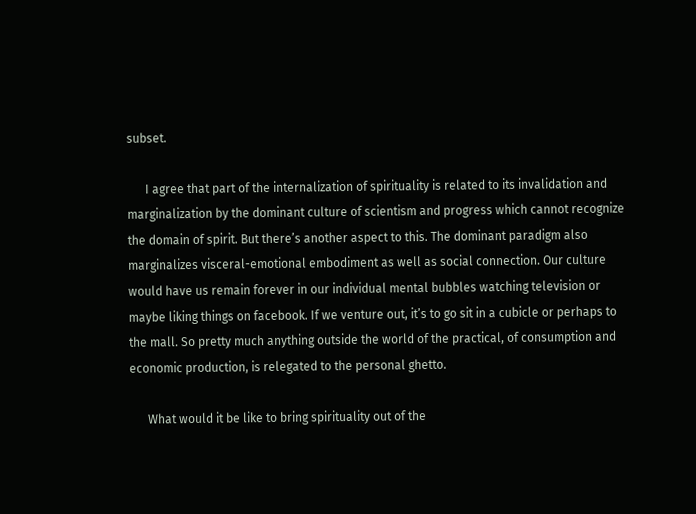subset.

      I agree that part of the internalization of spirituality is related to its invalidation and marginalization by the dominant culture of scientism and progress which cannot recognize the domain of spirit. But there’s another aspect to this. The dominant paradigm also marginalizes visceral-emotional embodiment as well as social connection. Our culture would have us remain forever in our individual mental bubbles watching television or maybe liking things on facebook. If we venture out, it’s to go sit in a cubicle or perhaps to the mall. So pretty much anything outside the world of the practical, of consumption and economic production, is relegated to the personal ghetto.

      What would it be like to bring spirituality out of the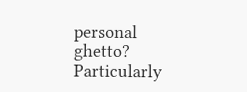personal ghetto? Particularly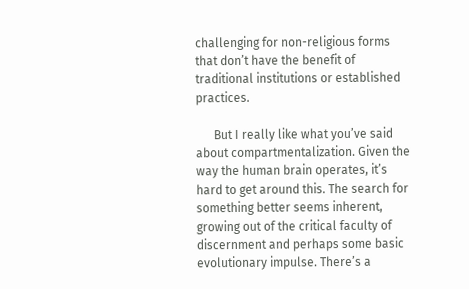challenging for non-religious forms that don’t have the benefit of traditional institutions or established practices.

      But I really like what you’ve said about compartmentalization. Given the way the human brain operates, it’s hard to get around this. The search for something better seems inherent, growing out of the critical faculty of discernment and perhaps some basic evolutionary impulse. There’s a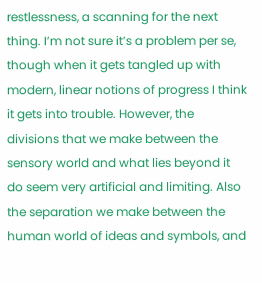restlessness, a scanning for the next thing. I’m not sure it’s a problem per se, though when it gets tangled up with modern, linear notions of progress I think it gets into trouble. However, the divisions that we make between the sensory world and what lies beyond it do seem very artificial and limiting. Also the separation we make between the human world of ideas and symbols, and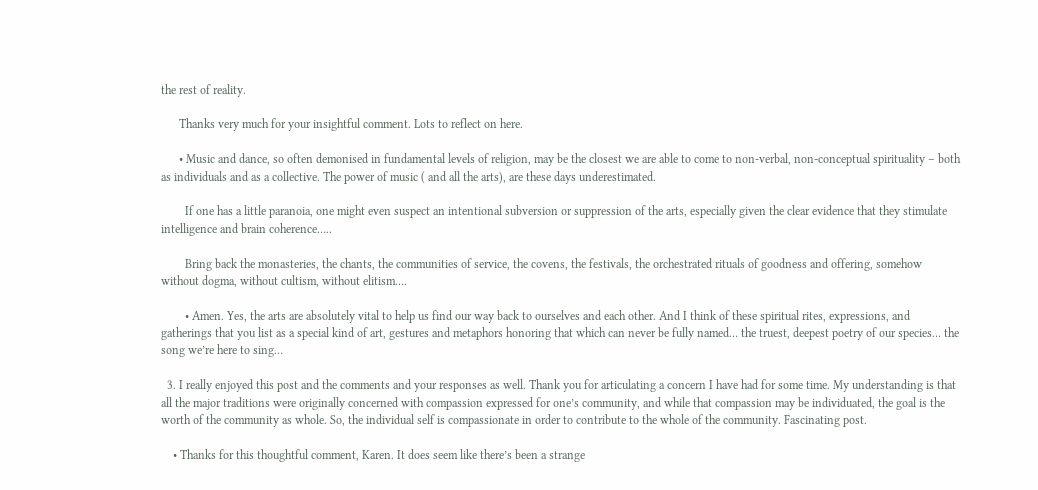the rest of reality.

      Thanks very much for your insightful comment. Lots to reflect on here.

      • Music and dance, so often demonised in fundamental levels of religion, may be the closest we are able to come to non-verbal, non-conceptual spirituality – both as individuals and as a collective. The power of music ( and all the arts), are these days underestimated.

        If one has a little paranoia, one might even suspect an intentional subversion or suppression of the arts, especially given the clear evidence that they stimulate intelligence and brain coherence…..

        Bring back the monasteries, the chants, the communities of service, the covens, the festivals, the orchestrated rituals of goodness and offering, somehow without dogma, without cultism, without elitism….

        • Amen. Yes, the arts are absolutely vital to help us find our way back to ourselves and each other. And I think of these spiritual rites, expressions, and gatherings that you list as a special kind of art, gestures and metaphors honoring that which can never be fully named… the truest, deepest poetry of our species… the song we’re here to sing…

  3. I really enjoyed this post and the comments and your responses as well. Thank you for articulating a concern I have had for some time. My understanding is that all the major traditions were originally concerned with compassion expressed for one’s community, and while that compassion may be individuated, the goal is the worth of the community as whole. So, the individual self is compassionate in order to contribute to the whole of the community. Fascinating post.

    • Thanks for this thoughtful comment, Karen. It does seem like there’s been a strange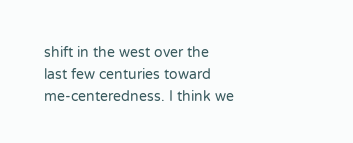shift in the west over the last few centuries toward me-centeredness. I think we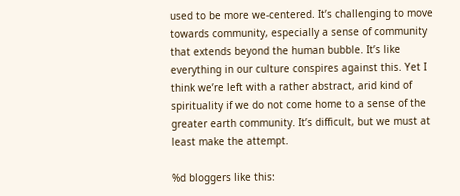used to be more we-centered. It’s challenging to move towards community, especially a sense of community that extends beyond the human bubble. It’s like everything in our culture conspires against this. Yet I think we’re left with a rather abstract, arid kind of spirituality if we do not come home to a sense of the greater earth community. It’s difficult, but we must at least make the attempt.

%d bloggers like this: